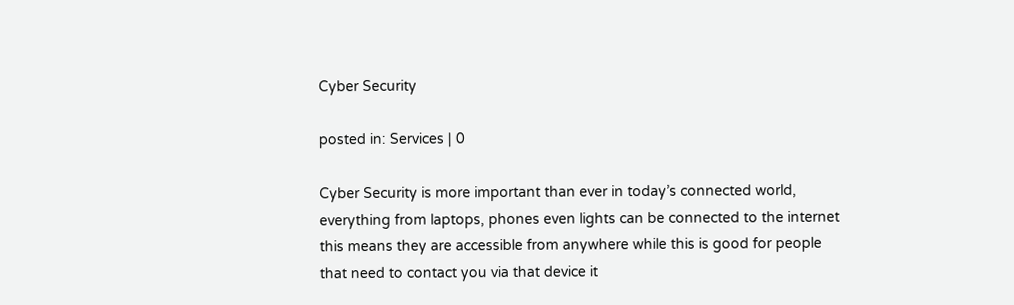Cyber Security

posted in: Services | 0

Cyber Security is more important than ever in today’s connected world, everything from laptops, phones even lights can be connected to the internet this means they are accessible from anywhere while this is good for people that need to contact you via that device it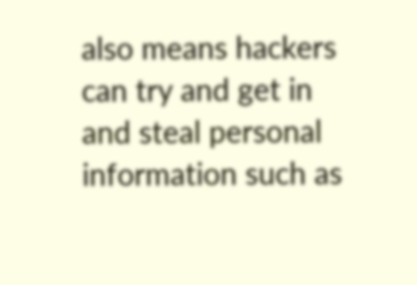also means hackers can try and get in and steal personal information such as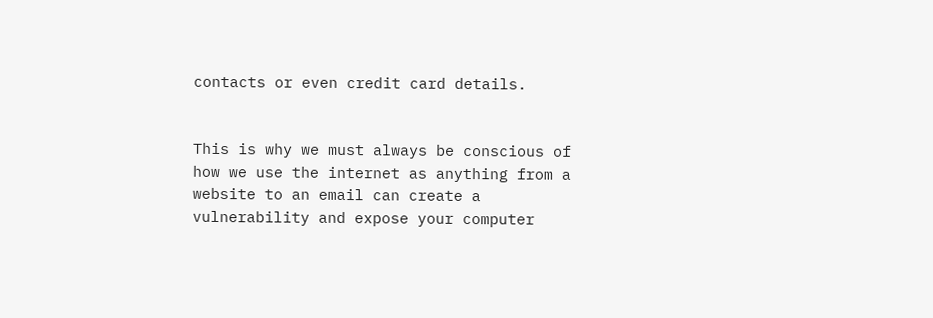contacts or even credit card details.


This is why we must always be conscious of how we use the internet as anything from a website to an email can create a vulnerability and expose your computer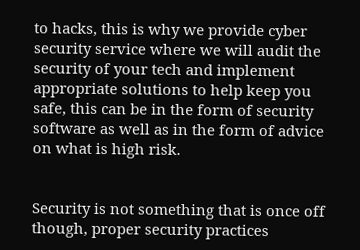to hacks, this is why we provide cyber security service where we will audit the security of your tech and implement appropriate solutions to help keep you safe, this can be in the form of security software as well as in the form of advice on what is high risk.


Security is not something that is once off though, proper security practices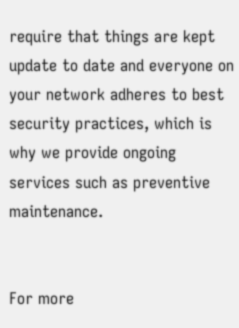require that things are kept update to date and everyone on your network adheres to best security practices, which is why we provide ongoing services such as preventive maintenance.


For more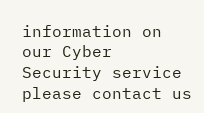information on our Cyber Security service please contact us